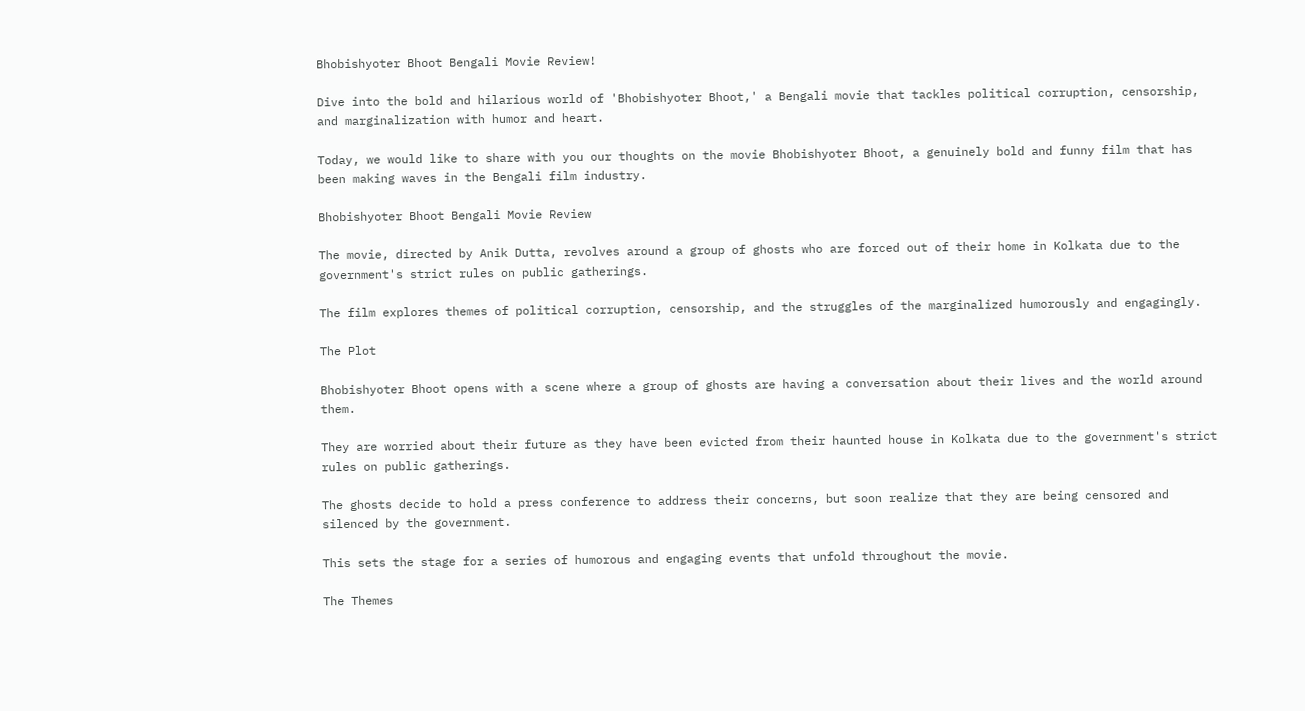Bhobishyoter Bhoot Bengali Movie Review!

Dive into the bold and hilarious world of 'Bhobishyoter Bhoot,' a Bengali movie that tackles political corruption, censorship, and marginalization with humor and heart.

Today, we would like to share with you our thoughts on the movie Bhobishyoter Bhoot, a genuinely bold and funny film that has been making waves in the Bengali film industry.

Bhobishyoter Bhoot Bengali Movie Review

The movie, directed by Anik Dutta, revolves around a group of ghosts who are forced out of their home in Kolkata due to the government's strict rules on public gatherings.

The film explores themes of political corruption, censorship, and the struggles of the marginalized humorously and engagingly.

The Plot

Bhobishyoter Bhoot opens with a scene where a group of ghosts are having a conversation about their lives and the world around them.

They are worried about their future as they have been evicted from their haunted house in Kolkata due to the government's strict rules on public gatherings.

The ghosts decide to hold a press conference to address their concerns, but soon realize that they are being censored and silenced by the government.

This sets the stage for a series of humorous and engaging events that unfold throughout the movie.

The Themes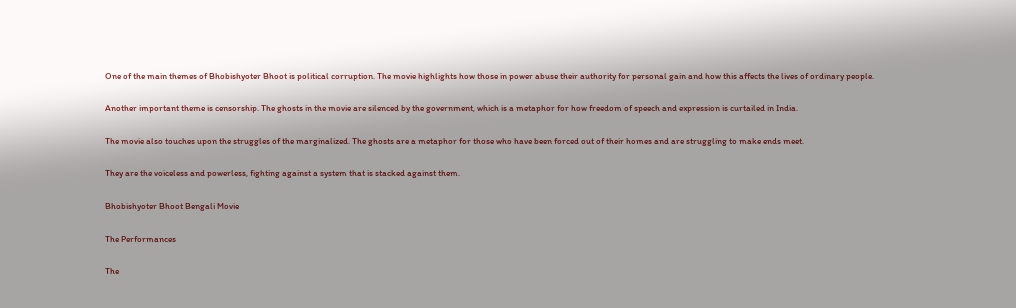One of the main themes of Bhobishyoter Bhoot is political corruption. The movie highlights how those in power abuse their authority for personal gain and how this affects the lives of ordinary people.

Another important theme is censorship. The ghosts in the movie are silenced by the government, which is a metaphor for how freedom of speech and expression is curtailed in India.

The movie also touches upon the struggles of the marginalized. The ghosts are a metaphor for those who have been forced out of their homes and are struggling to make ends meet.

They are the voiceless and powerless, fighting against a system that is stacked against them.

Bhobishyoter Bhoot Bengali Movie

The Performances

The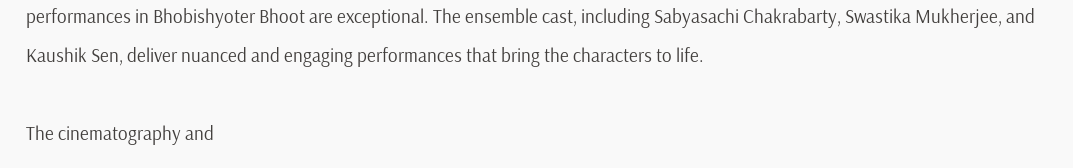performances in Bhobishyoter Bhoot are exceptional. The ensemble cast, including Sabyasachi Chakrabarty, Swastika Mukherjee, and Kaushik Sen, deliver nuanced and engaging performances that bring the characters to life.

The cinematography and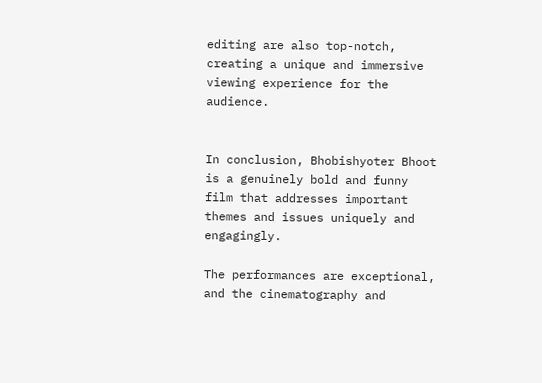editing are also top-notch, creating a unique and immersive viewing experience for the audience.


In conclusion, Bhobishyoter Bhoot is a genuinely bold and funny film that addresses important themes and issues uniquely and engagingly.

The performances are exceptional, and the cinematography and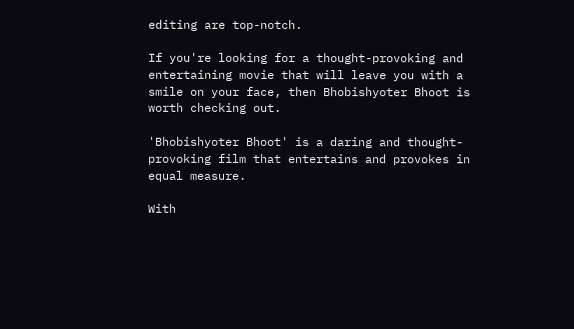editing are top-notch.

If you're looking for a thought-provoking and entertaining movie that will leave you with a smile on your face, then Bhobishyoter Bhoot is worth checking out.

'Bhobishyoter Bhoot' is a daring and thought-provoking film that entertains and provokes in equal measure.

With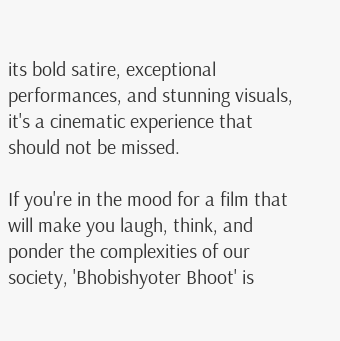its bold satire, exceptional performances, and stunning visuals, it's a cinematic experience that should not be missed.

If you're in the mood for a film that will make you laugh, think, and ponder the complexities of our society, 'Bhobishyoter Bhoot' is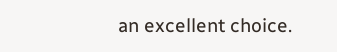an excellent choice.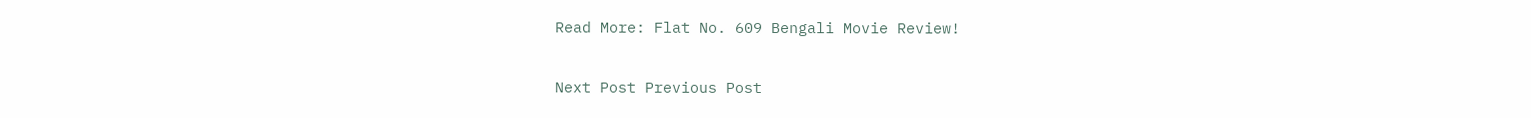Read More: Flat No. 609 Bengali Movie Review!

Next Post Previous Post